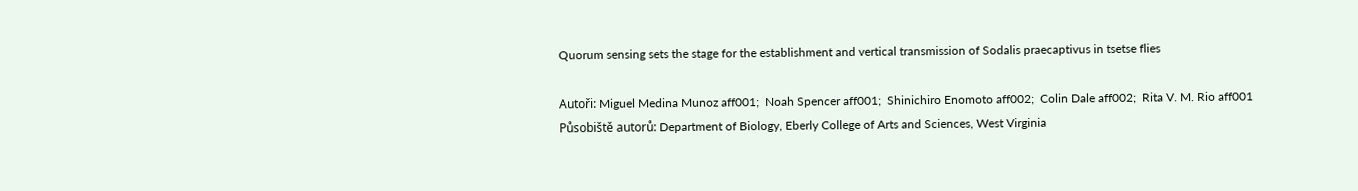Quorum sensing sets the stage for the establishment and vertical transmission of Sodalis praecaptivus in tsetse flies

Autoři: Miguel Medina Munoz aff001;  Noah Spencer aff001;  Shinichiro Enomoto aff002;  Colin Dale aff002;  Rita V. M. Rio aff001
Působiště autorů: Department of Biology, Eberly College of Arts and Sciences, West Virginia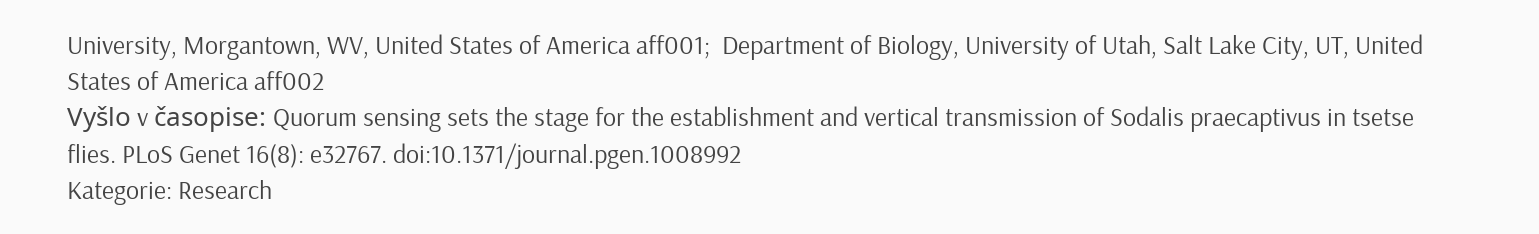University, Morgantown, WV, United States of America aff001;  Department of Biology, University of Utah, Salt Lake City, UT, United States of America aff002
Vyšlo v časopise: Quorum sensing sets the stage for the establishment and vertical transmission of Sodalis praecaptivus in tsetse flies. PLoS Genet 16(8): e32767. doi:10.1371/journal.pgen.1008992
Kategorie: Research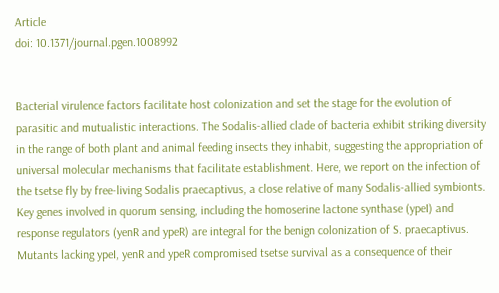Article
doi: 10.1371/journal.pgen.1008992


Bacterial virulence factors facilitate host colonization and set the stage for the evolution of parasitic and mutualistic interactions. The Sodalis-allied clade of bacteria exhibit striking diversity in the range of both plant and animal feeding insects they inhabit, suggesting the appropriation of universal molecular mechanisms that facilitate establishment. Here, we report on the infection of the tsetse fly by free-living Sodalis praecaptivus, a close relative of many Sodalis-allied symbionts. Key genes involved in quorum sensing, including the homoserine lactone synthase (ypeI) and response regulators (yenR and ypeR) are integral for the benign colonization of S. praecaptivus. Mutants lacking ypeI, yenR and ypeR compromised tsetse survival as a consequence of their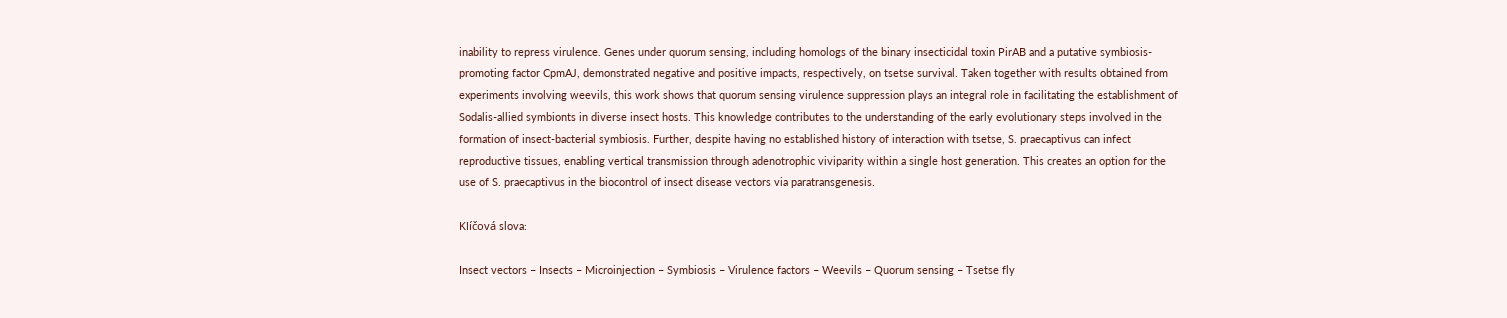inability to repress virulence. Genes under quorum sensing, including homologs of the binary insecticidal toxin PirAB and a putative symbiosis-promoting factor CpmAJ, demonstrated negative and positive impacts, respectively, on tsetse survival. Taken together with results obtained from experiments involving weevils, this work shows that quorum sensing virulence suppression plays an integral role in facilitating the establishment of Sodalis-allied symbionts in diverse insect hosts. This knowledge contributes to the understanding of the early evolutionary steps involved in the formation of insect-bacterial symbiosis. Further, despite having no established history of interaction with tsetse, S. praecaptivus can infect reproductive tissues, enabling vertical transmission through adenotrophic viviparity within a single host generation. This creates an option for the use of S. praecaptivus in the biocontrol of insect disease vectors via paratransgenesis.

Klíčová slova:

Insect vectors – Insects – Microinjection – Symbiosis – Virulence factors – Weevils – Quorum sensing – Tsetse fly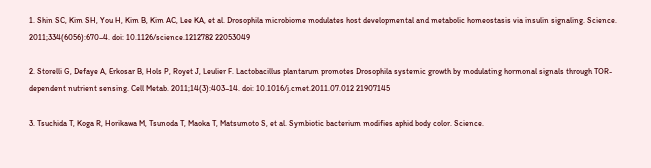1. Shin SC, Kim SH, You H, Kim B, Kim AC, Lee KA, et al. Drosophila microbiome modulates host developmental and metabolic homeostasis via insulin signaling. Science. 2011;334(6056):670–4. doi: 10.1126/science.1212782 22053049

2. Storelli G, Defaye A, Erkosar B, Hols P, Royet J, Leulier F. Lactobacillus plantarum promotes Drosophila systemic growth by modulating hormonal signals through TOR-dependent nutrient sensing. Cell Metab. 2011;14(3):403–14. doi: 10.1016/j.cmet.2011.07.012 21907145

3. Tsuchida T, Koga R, Horikawa M, Tsunoda T, Maoka T, Matsumoto S, et al. Symbiotic bacterium modifies aphid body color. Science.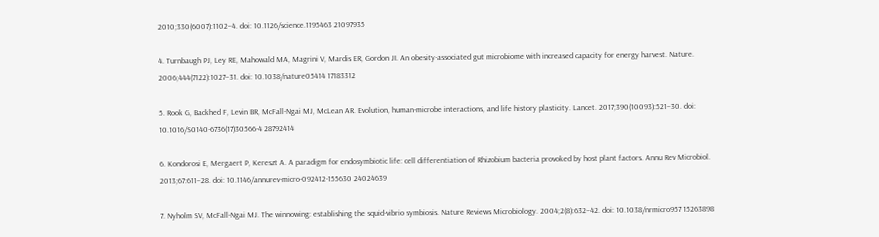2010;330(6007):1102–4. doi: 10.1126/science.1195463 21097935

4. Turnbaugh PJ, Ley RE, Mahowald MA, Magrini V, Mardis ER, Gordon JI. An obesity-associated gut microbiome with increased capacity for energy harvest. Nature. 2006;444(7122):1027–31. doi: 10.1038/nature05414 17183312

5. Rook G, Backhed F, Levin BR, McFall-Ngai MJ, McLean AR. Evolution, human-microbe interactions, and life history plasticity. Lancet. 2017;390(10093):521–30. doi: 10.1016/S0140-6736(17)30566-4 28792414

6. Kondorosi E, Mergaert P, Kereszt A. A paradigm for endosymbiotic life: cell differentiation of Rhizobium bacteria provoked by host plant factors. Annu Rev Microbiol. 2013;67:611–28. doi: 10.1146/annurev-micro-092412-155630 24024639

7. Nyholm SV, McFall-Ngai MJ. The winnowing: establishing the squid-vibrio symbiosis. Nature Reviews Microbiology. 2004;2(8):632–42. doi: 10.1038/nrmicro957 15263898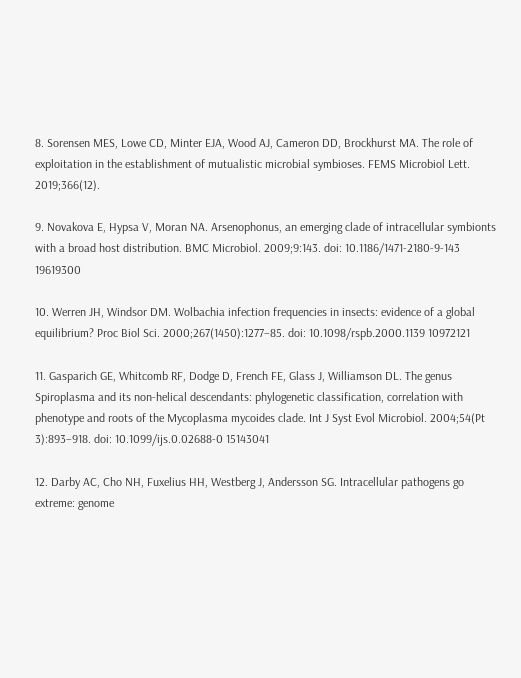8. Sorensen MES, Lowe CD, Minter EJA, Wood AJ, Cameron DD, Brockhurst MA. The role of exploitation in the establishment of mutualistic microbial symbioses. FEMS Microbiol Lett. 2019;366(12).

9. Novakova E, Hypsa V, Moran NA. Arsenophonus, an emerging clade of intracellular symbionts with a broad host distribution. BMC Microbiol. 2009;9:143. doi: 10.1186/1471-2180-9-143 19619300

10. Werren JH, Windsor DM. Wolbachia infection frequencies in insects: evidence of a global equilibrium? Proc Biol Sci. 2000;267(1450):1277–85. doi: 10.1098/rspb.2000.1139 10972121

11. Gasparich GE, Whitcomb RF, Dodge D, French FE, Glass J, Williamson DL. The genus Spiroplasma and its non-helical descendants: phylogenetic classification, correlation with phenotype and roots of the Mycoplasma mycoides clade. Int J Syst Evol Microbiol. 2004;54(Pt 3):893–918. doi: 10.1099/ijs.0.02688-0 15143041

12. Darby AC, Cho NH, Fuxelius HH, Westberg J, Andersson SG. Intracellular pathogens go extreme: genome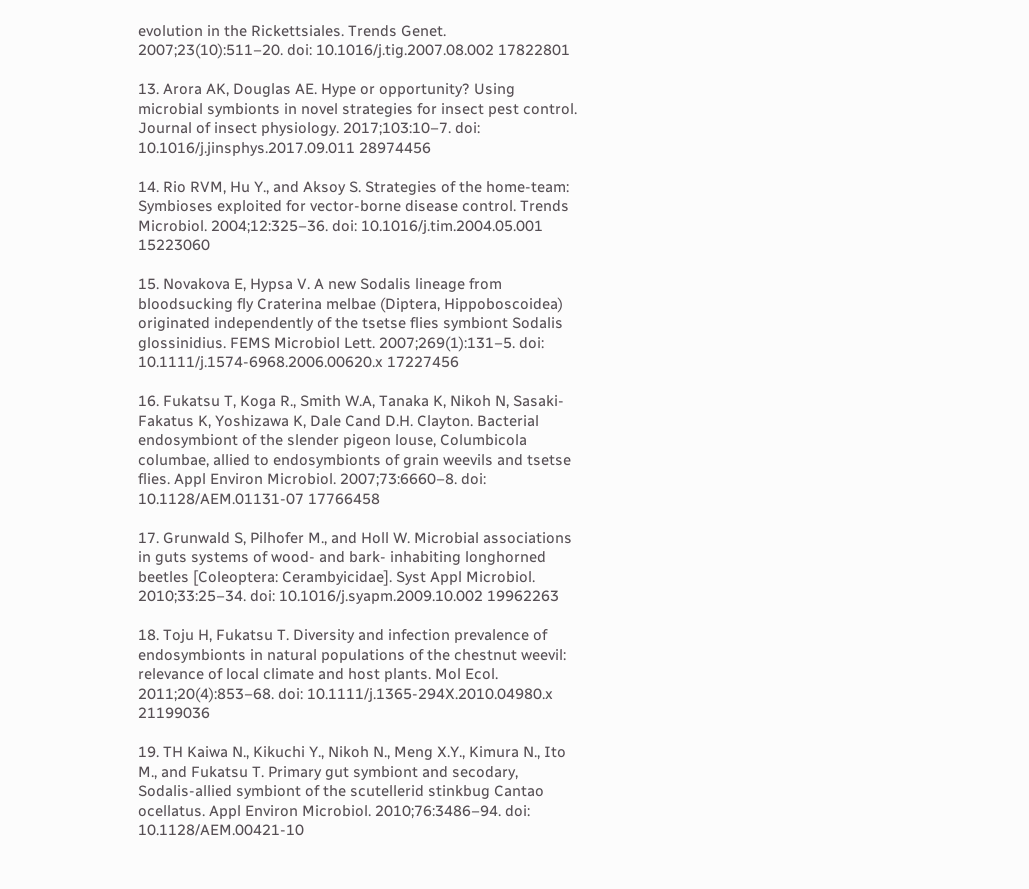evolution in the Rickettsiales. Trends Genet. 2007;23(10):511–20. doi: 10.1016/j.tig.2007.08.002 17822801

13. Arora AK, Douglas AE. Hype or opportunity? Using microbial symbionts in novel strategies for insect pest control. Journal of insect physiology. 2017;103:10–7. doi: 10.1016/j.jinsphys.2017.09.011 28974456

14. Rio RVM, Hu Y., and Aksoy S. Strategies of the home-team: Symbioses exploited for vector-borne disease control. Trends Microbiol. 2004;12:325–36. doi: 10.1016/j.tim.2004.05.001 15223060

15. Novakova E, Hypsa V. A new Sodalis lineage from bloodsucking fly Craterina melbae (Diptera, Hippoboscoidea) originated independently of the tsetse flies symbiont Sodalis glossinidius. FEMS Microbiol Lett. 2007;269(1):131–5. doi: 10.1111/j.1574-6968.2006.00620.x 17227456

16. Fukatsu T, Koga R., Smith W.A, Tanaka K, Nikoh N, Sasaki-Fakatus K, Yoshizawa K, Dale Cand D.H. Clayton. Bacterial endosymbiont of the slender pigeon louse, Columbicola columbae, allied to endosymbionts of grain weevils and tsetse flies. Appl Environ Microbiol. 2007;73:6660–8. doi: 10.1128/AEM.01131-07 17766458

17. Grunwald S, Pilhofer M., and Holl W. Microbial associations in guts systems of wood- and bark- inhabiting longhorned beetles [Coleoptera: Cerambyicidae]. Syst Appl Microbiol. 2010;33:25–34. doi: 10.1016/j.syapm.2009.10.002 19962263

18. Toju H, Fukatsu T. Diversity and infection prevalence of endosymbionts in natural populations of the chestnut weevil: relevance of local climate and host plants. Mol Ecol. 2011;20(4):853–68. doi: 10.1111/j.1365-294X.2010.04980.x 21199036

19. TH Kaiwa N., Kikuchi Y., Nikoh N., Meng X.Y., Kimura N., Ito M., and Fukatsu T. Primary gut symbiont and secodary, Sodalis-allied symbiont of the scutellerid stinkbug Cantao ocellatus. Appl Environ Microbiol. 2010;76:3486–94. doi: 10.1128/AEM.00421-10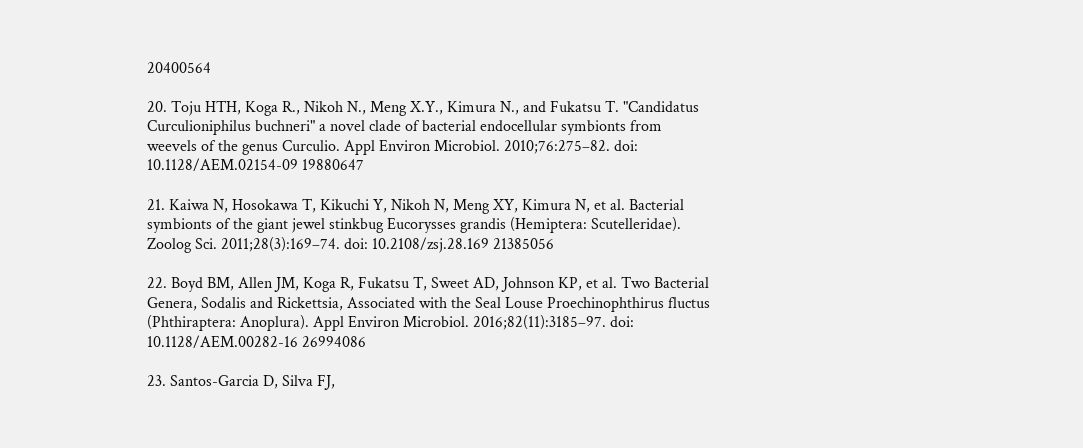20400564

20. Toju HTH, Koga R., Nikoh N., Meng X.Y., Kimura N., and Fukatsu T. "Candidatus Curculioniphilus buchneri" a novel clade of bacterial endocellular symbionts from weevels of the genus Curculio. Appl Environ Microbiol. 2010;76:275–82. doi: 10.1128/AEM.02154-09 19880647

21. Kaiwa N, Hosokawa T, Kikuchi Y, Nikoh N, Meng XY, Kimura N, et al. Bacterial symbionts of the giant jewel stinkbug Eucorysses grandis (Hemiptera: Scutelleridae). Zoolog Sci. 2011;28(3):169–74. doi: 10.2108/zsj.28.169 21385056

22. Boyd BM, Allen JM, Koga R, Fukatsu T, Sweet AD, Johnson KP, et al. Two Bacterial Genera, Sodalis and Rickettsia, Associated with the Seal Louse Proechinophthirus fluctus (Phthiraptera: Anoplura). Appl Environ Microbiol. 2016;82(11):3185–97. doi: 10.1128/AEM.00282-16 26994086

23. Santos-Garcia D, Silva FJ,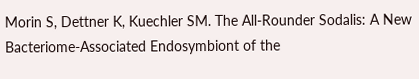Morin S, Dettner K, Kuechler SM. The All-Rounder Sodalis: A New Bacteriome-Associated Endosymbiont of the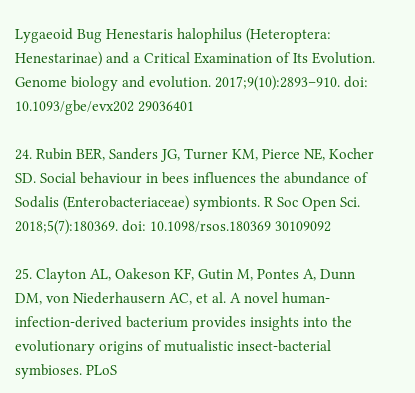Lygaeoid Bug Henestaris halophilus (Heteroptera: Henestarinae) and a Critical Examination of Its Evolution. Genome biology and evolution. 2017;9(10):2893–910. doi: 10.1093/gbe/evx202 29036401

24. Rubin BER, Sanders JG, Turner KM, Pierce NE, Kocher SD. Social behaviour in bees influences the abundance of Sodalis (Enterobacteriaceae) symbionts. R Soc Open Sci. 2018;5(7):180369. doi: 10.1098/rsos.180369 30109092

25. Clayton AL, Oakeson KF, Gutin M, Pontes A, Dunn DM, von Niederhausern AC, et al. A novel human-infection-derived bacterium provides insights into the evolutionary origins of mutualistic insect-bacterial symbioses. PLoS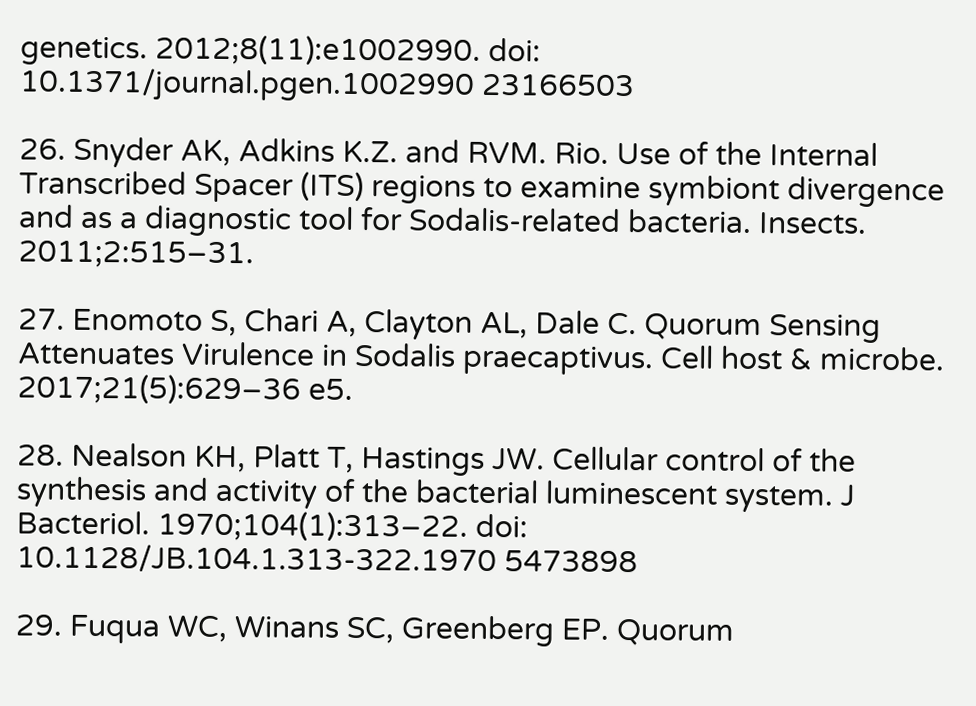genetics. 2012;8(11):e1002990. doi: 10.1371/journal.pgen.1002990 23166503

26. Snyder AK, Adkins K.Z. and RVM. Rio. Use of the Internal Transcribed Spacer (ITS) regions to examine symbiont divergence and as a diagnostic tool for Sodalis-related bacteria. Insects. 2011;2:515–31.

27. Enomoto S, Chari A, Clayton AL, Dale C. Quorum Sensing Attenuates Virulence in Sodalis praecaptivus. Cell host & microbe. 2017;21(5):629–36 e5.

28. Nealson KH, Platt T, Hastings JW. Cellular control of the synthesis and activity of the bacterial luminescent system. J Bacteriol. 1970;104(1):313–22. doi: 10.1128/JB.104.1.313-322.1970 5473898

29. Fuqua WC, Winans SC, Greenberg EP. Quorum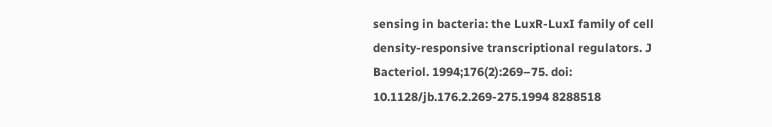sensing in bacteria: the LuxR-LuxI family of cell density-responsive transcriptional regulators. J Bacteriol. 1994;176(2):269–75. doi: 10.1128/jb.176.2.269-275.1994 8288518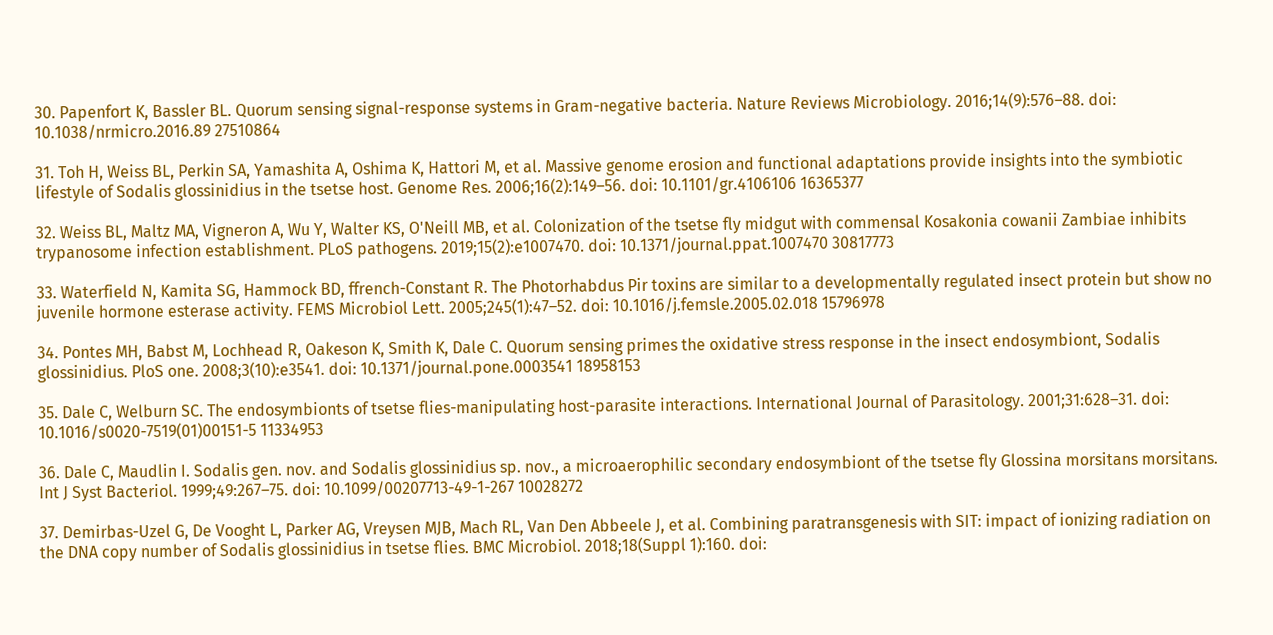30. Papenfort K, Bassler BL. Quorum sensing signal-response systems in Gram-negative bacteria. Nature Reviews Microbiology. 2016;14(9):576–88. doi: 10.1038/nrmicro.2016.89 27510864

31. Toh H, Weiss BL, Perkin SA, Yamashita A, Oshima K, Hattori M, et al. Massive genome erosion and functional adaptations provide insights into the symbiotic lifestyle of Sodalis glossinidius in the tsetse host. Genome Res. 2006;16(2):149–56. doi: 10.1101/gr.4106106 16365377

32. Weiss BL, Maltz MA, Vigneron A, Wu Y, Walter KS, O'Neill MB, et al. Colonization of the tsetse fly midgut with commensal Kosakonia cowanii Zambiae inhibits trypanosome infection establishment. PLoS pathogens. 2019;15(2):e1007470. doi: 10.1371/journal.ppat.1007470 30817773

33. Waterfield N, Kamita SG, Hammock BD, ffrench-Constant R. The Photorhabdus Pir toxins are similar to a developmentally regulated insect protein but show no juvenile hormone esterase activity. FEMS Microbiol Lett. 2005;245(1):47–52. doi: 10.1016/j.femsle.2005.02.018 15796978

34. Pontes MH, Babst M, Lochhead R, Oakeson K, Smith K, Dale C. Quorum sensing primes the oxidative stress response in the insect endosymbiont, Sodalis glossinidius. PloS one. 2008;3(10):e3541. doi: 10.1371/journal.pone.0003541 18958153

35. Dale C, Welburn SC. The endosymbionts of tsetse flies-manipulating host-parasite interactions. International Journal of Parasitology. 2001;31:628–31. doi: 10.1016/s0020-7519(01)00151-5 11334953

36. Dale C, Maudlin I. Sodalis gen. nov. and Sodalis glossinidius sp. nov., a microaerophilic secondary endosymbiont of the tsetse fly Glossina morsitans morsitans. Int J Syst Bacteriol. 1999;49:267–75. doi: 10.1099/00207713-49-1-267 10028272

37. Demirbas-Uzel G, De Vooght L, Parker AG, Vreysen MJB, Mach RL, Van Den Abbeele J, et al. Combining paratransgenesis with SIT: impact of ionizing radiation on the DNA copy number of Sodalis glossinidius in tsetse flies. BMC Microbiol. 2018;18(Suppl 1):160. doi: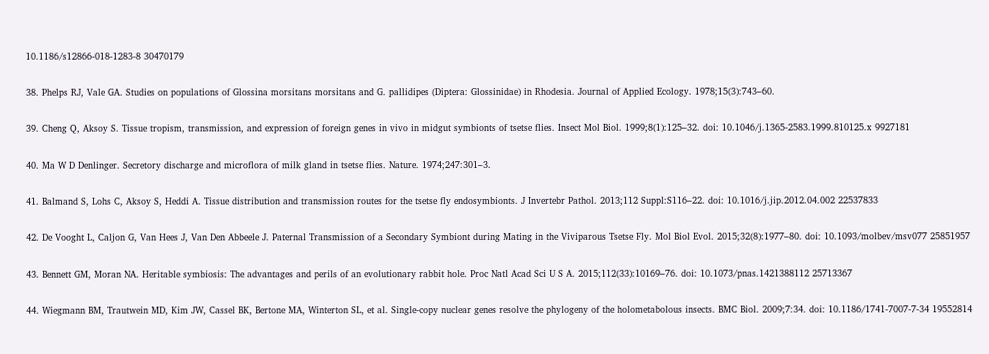10.1186/s12866-018-1283-8 30470179

38. Phelps RJ, Vale GA. Studies on populations of Glossina morsitans morsitans and G. pallidipes (Diptera: Glossinidae) in Rhodesia. Journal of Applied Ecology. 1978;15(3):743–60.

39. Cheng Q, Aksoy S. Tissue tropism, transmission, and expression of foreign genes in vivo in midgut symbionts of tsetse flies. Insect Mol Biol. 1999;8(1):125–32. doi: 10.1046/j.1365-2583.1999.810125.x 9927181

40. Ma W D Denlinger. Secretory discharge and microflora of milk gland in tsetse flies. Nature. 1974;247:301–3.

41. Balmand S, Lohs C, Aksoy S, Heddi A. Tissue distribution and transmission routes for the tsetse fly endosymbionts. J Invertebr Pathol. 2013;112 Suppl:S116–22. doi: 10.1016/j.jip.2012.04.002 22537833

42. De Vooght L, Caljon G, Van Hees J, Van Den Abbeele J. Paternal Transmission of a Secondary Symbiont during Mating in the Viviparous Tsetse Fly. Mol Biol Evol. 2015;32(8):1977–80. doi: 10.1093/molbev/msv077 25851957

43. Bennett GM, Moran NA. Heritable symbiosis: The advantages and perils of an evolutionary rabbit hole. Proc Natl Acad Sci U S A. 2015;112(33):10169–76. doi: 10.1073/pnas.1421388112 25713367

44. Wiegmann BM, Trautwein MD, Kim JW, Cassel BK, Bertone MA, Winterton SL, et al. Single-copy nuclear genes resolve the phylogeny of the holometabolous insects. BMC Biol. 2009;7:34. doi: 10.1186/1741-7007-7-34 19552814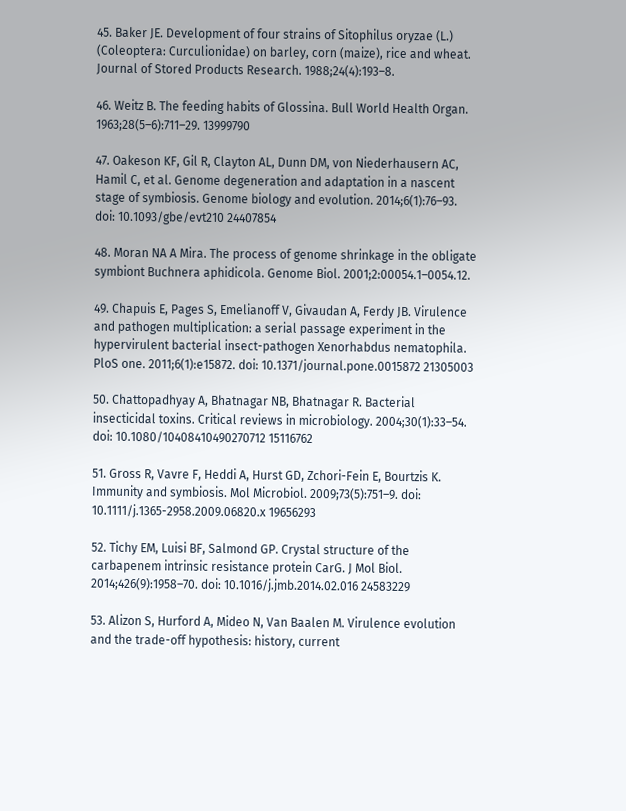45. Baker JE. Development of four strains of Sitophilus oryzae (L.) (Coleoptera: Curculionidae) on barley, corn (maize), rice and wheat. Journal of Stored Products Research. 1988;24(4):193–8.

46. Weitz B. The feeding habits of Glossina. Bull World Health Organ. 1963;28(5–6):711–29. 13999790

47. Oakeson KF, Gil R, Clayton AL, Dunn DM, von Niederhausern AC, Hamil C, et al. Genome degeneration and adaptation in a nascent stage of symbiosis. Genome biology and evolution. 2014;6(1):76–93. doi: 10.1093/gbe/evt210 24407854

48. Moran NA A Mira. The process of genome shrinkage in the obligate symbiont Buchnera aphidicola. Genome Biol. 2001;2:00054.1–0054.12.

49. Chapuis E, Pages S, Emelianoff V, Givaudan A, Ferdy JB. Virulence and pathogen multiplication: a serial passage experiment in the hypervirulent bacterial insect-pathogen Xenorhabdus nematophila. PloS one. 2011;6(1):e15872. doi: 10.1371/journal.pone.0015872 21305003

50. Chattopadhyay A, Bhatnagar NB, Bhatnagar R. Bacterial insecticidal toxins. Critical reviews in microbiology. 2004;30(1):33–54. doi: 10.1080/10408410490270712 15116762

51. Gross R, Vavre F, Heddi A, Hurst GD, Zchori-Fein E, Bourtzis K. Immunity and symbiosis. Mol Microbiol. 2009;73(5):751–9. doi: 10.1111/j.1365-2958.2009.06820.x 19656293

52. Tichy EM, Luisi BF, Salmond GP. Crystal structure of the carbapenem intrinsic resistance protein CarG. J Mol Biol. 2014;426(9):1958–70. doi: 10.1016/j.jmb.2014.02.016 24583229

53. Alizon S, Hurford A, Mideo N, Van Baalen M. Virulence evolution and the trade-off hypothesis: history, current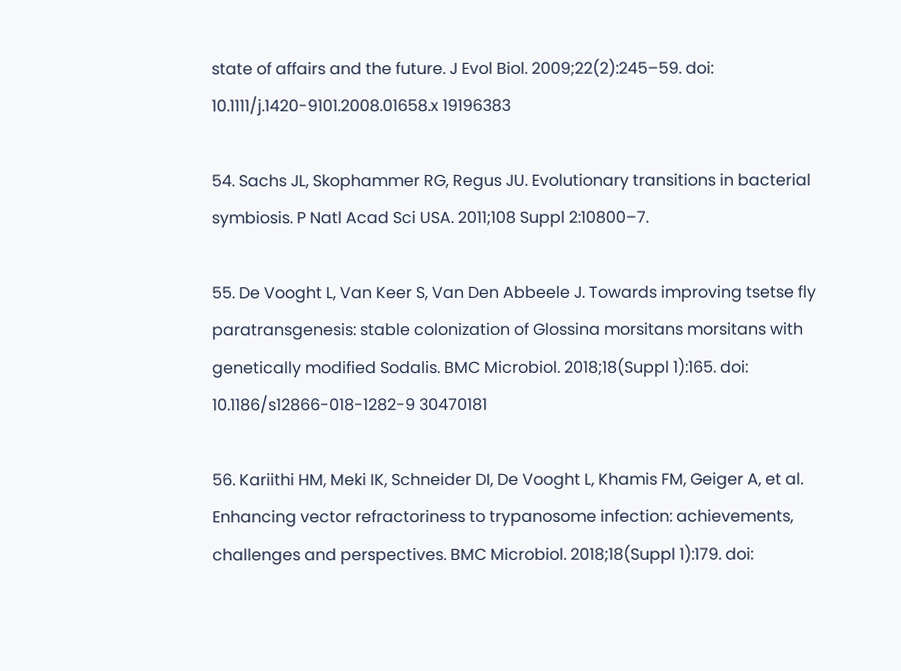state of affairs and the future. J Evol Biol. 2009;22(2):245–59. doi: 10.1111/j.1420-9101.2008.01658.x 19196383

54. Sachs JL, Skophammer RG, Regus JU. Evolutionary transitions in bacterial symbiosis. P Natl Acad Sci USA. 2011;108 Suppl 2:10800–7.

55. De Vooght L, Van Keer S, Van Den Abbeele J. Towards improving tsetse fly paratransgenesis: stable colonization of Glossina morsitans morsitans with genetically modified Sodalis. BMC Microbiol. 2018;18(Suppl 1):165. doi: 10.1186/s12866-018-1282-9 30470181

56. Kariithi HM, Meki IK, Schneider DI, De Vooght L, Khamis FM, Geiger A, et al. Enhancing vector refractoriness to trypanosome infection: achievements, challenges and perspectives. BMC Microbiol. 2018;18(Suppl 1):179. doi: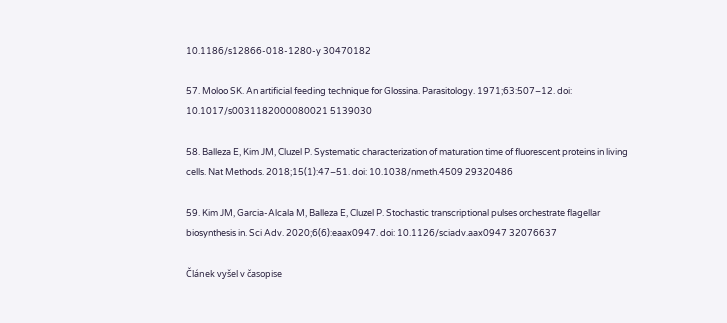10.1186/s12866-018-1280-y 30470182

57. Moloo SK. An artificial feeding technique for Glossina. Parasitology. 1971;63:507–12. doi: 10.1017/s0031182000080021 5139030

58. Balleza E, Kim JM, Cluzel P. Systematic characterization of maturation time of fluorescent proteins in living cells. Nat Methods. 2018;15(1):47–51. doi: 10.1038/nmeth.4509 29320486

59. Kim JM, Garcia-Alcala M, Balleza E, Cluzel P. Stochastic transcriptional pulses orchestrate flagellar biosynthesis in. Sci Adv. 2020;6(6):eaax0947. doi: 10.1126/sciadv.aax0947 32076637

Článek vyšel v časopise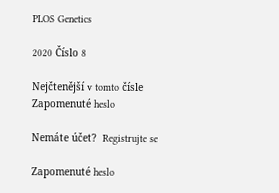PLOS Genetics

2020 Číslo 8

Nejčtenější v tomto čísle
Zapomenuté heslo

Nemáte účet?  Registrujte se

Zapomenuté heslo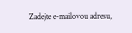Zadejte e-mailovou adresu,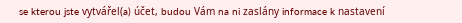se kterou jste vytvářel(a) účet, budou Vám na ni zaslány informace k nastavení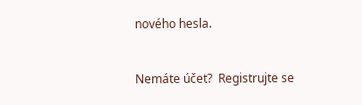nového hesla.


Nemáte účet?  Registrujte se